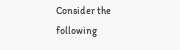Consider the following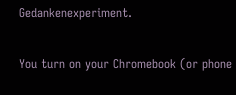Gedankenexperiment.

You turn on your Chromebook (or phone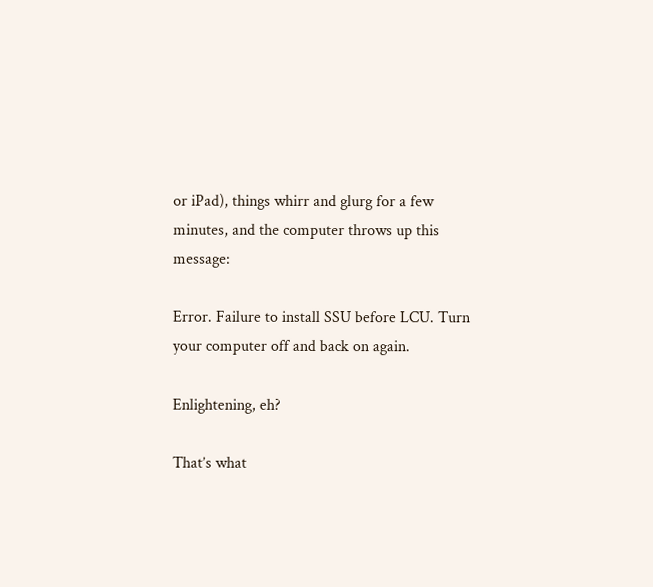or iPad), things whirr and glurg for a few minutes, and the computer throws up this message:

Error. Failure to install SSU before LCU. Turn your computer off and back on again.

Enlightening, eh?

That’s what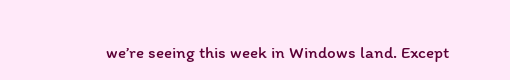we’re seeing this week in Windows land. Except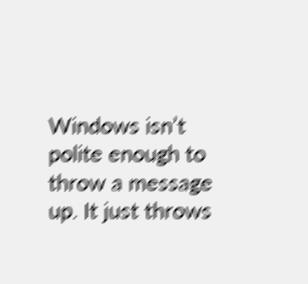Windows isn’t polite enough to throw a message up. It just throws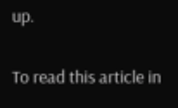up.

To read this article in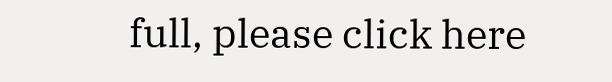full, please click here